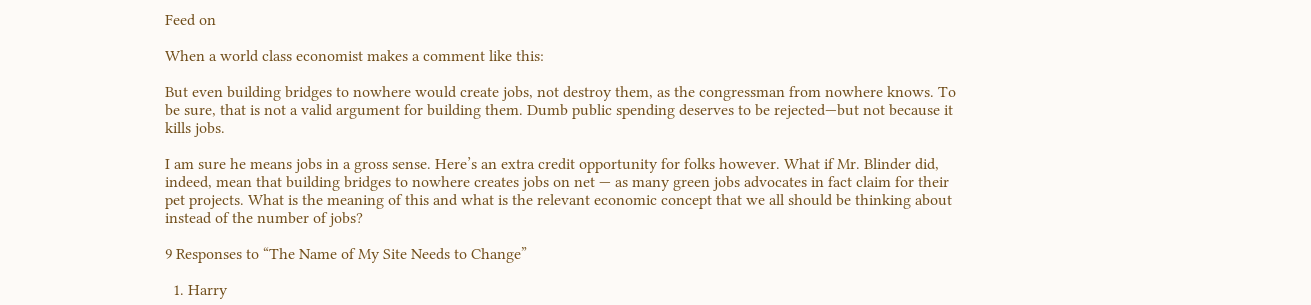Feed on

When a world class economist makes a comment like this:

But even building bridges to nowhere would create jobs, not destroy them, as the congressman from nowhere knows. To be sure, that is not a valid argument for building them. Dumb public spending deserves to be rejected—but not because it kills jobs.

I am sure he means jobs in a gross sense. Here’s an extra credit opportunity for folks however. What if Mr. Blinder did, indeed, mean that building bridges to nowhere creates jobs on net — as many green jobs advocates in fact claim for their pet projects. What is the meaning of this and what is the relevant economic concept that we all should be thinking about instead of the number of jobs?

9 Responses to “The Name of My Site Needs to Change”

  1. Harry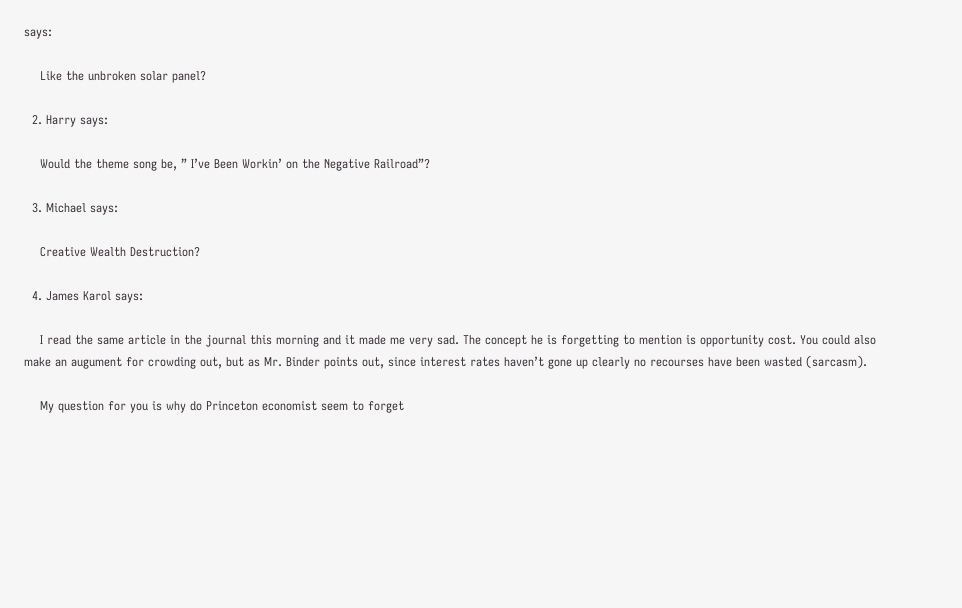says:

    Like the unbroken solar panel?

  2. Harry says:

    Would the theme song be, ” I’ve Been Workin’ on the Negative Railroad”?

  3. Michael says:

    Creative Wealth Destruction?

  4. James Karol says:

    I read the same article in the journal this morning and it made me very sad. The concept he is forgetting to mention is opportunity cost. You could also make an augument for crowding out, but as Mr. Binder points out, since interest rates haven’t gone up clearly no recourses have been wasted (sarcasm).

    My question for you is why do Princeton economist seem to forget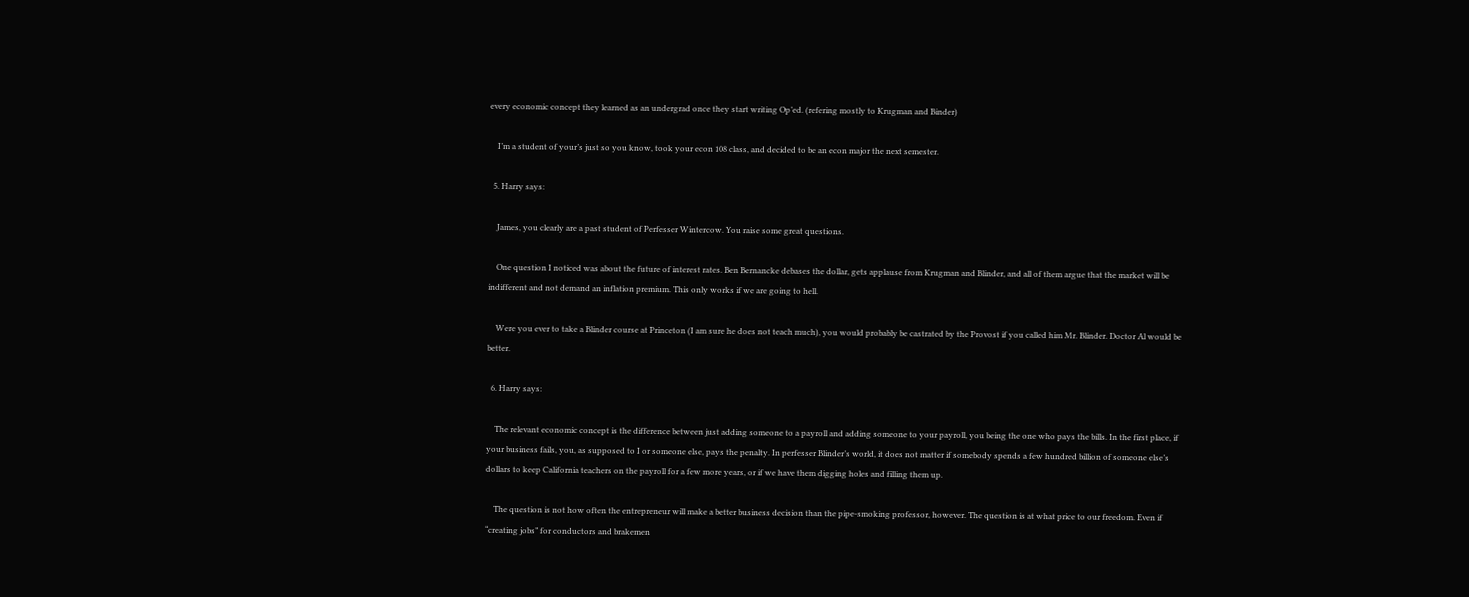every economic concept they learned as an undergrad once they start writing Op’ed. (refering mostly to Krugman and Binder)

    I’m a student of your’s just so you know, took your econ 108 class, and decided to be an econ major the next semester.

  5. Harry says:

    James, you clearly are a past student of Perfesser Wintercow. You raise some great questions.

    One question I noticed was about the future of interest rates. Ben Bernancke debases the dollar, gets applause from Krugman and Blinder, and all of them argue that the market will be indifferent and not demand an inflation premium. This only works if we are going to hell.

    Were you ever to take a Blinder course at Princeton (I am sure he does not teach much), you would probably be castrated by the Provost if you called him Mr. Blinder. Doctor Al would be better.

  6. Harry says:

    The relevant economic concept is the difference between just adding someone to a payroll and adding someone to your payroll, you being the one who pays the bills. In the first place, if your business fails, you, as supposed to I or someone else, pays the penalty. In perfesser Blinder’s world, it does not matter if somebody spends a few hundred billion of someone else’s dollars to keep California teachers on the payroll for a few more years, or if we have them digging holes and filling them up.

    The question is not how often the entrepreneur will make a better business decision than the pipe-smoking professor, however. The question is at what price to our freedom. Even if “creating jobs” for conductors and brakemen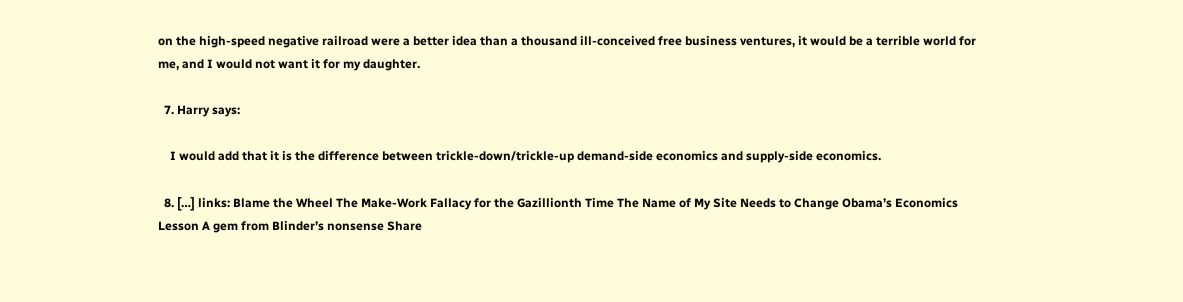on the high-speed negative railroad were a better idea than a thousand ill-conceived free business ventures, it would be a terrible world for me, and I would not want it for my daughter.

  7. Harry says:

    I would add that it is the difference between trickle-down/trickle-up demand-side economics and supply-side economics.

  8. […] links: Blame the Wheel The Make-Work Fallacy for the Gazillionth Time The Name of My Site Needs to Change Obama’s Economics Lesson A gem from Blinder’s nonsense Share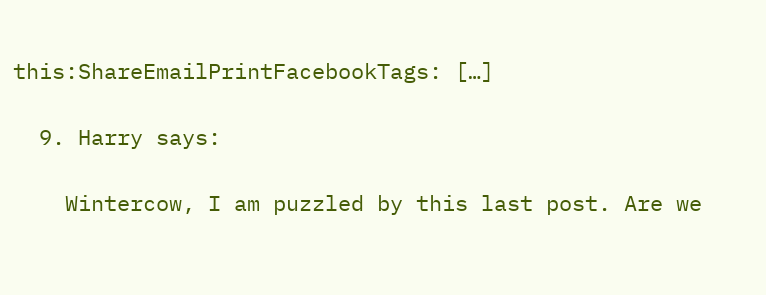this:ShareEmailPrintFacebookTags: […]

  9. Harry says:

    Wintercow, I am puzzled by this last post. Are we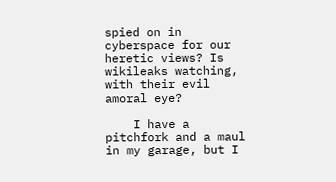spied on in cyberspace for our heretic views? Is wikileaks watching, with their evil amoral eye?

    I have a pitchfork and a maul in my garage, but I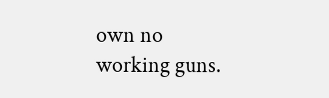own no working guns.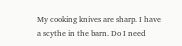My cooking knives are sharp. I have a scythe in the barn. Do I need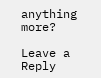anything more?

Leave a Reply